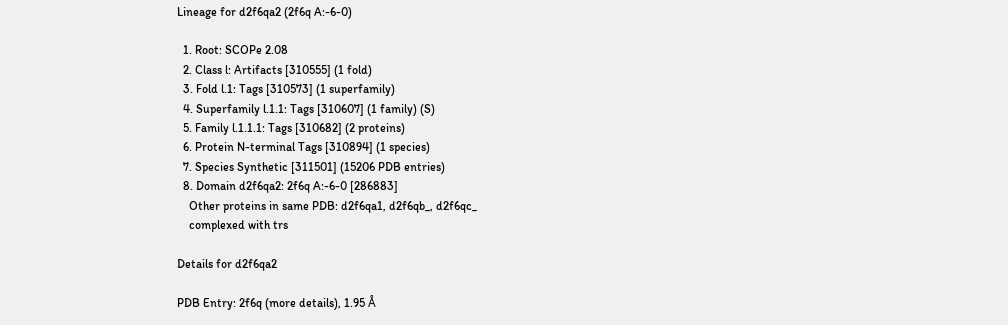Lineage for d2f6qa2 (2f6q A:-6-0)

  1. Root: SCOPe 2.08
  2. Class l: Artifacts [310555] (1 fold)
  3. Fold l.1: Tags [310573] (1 superfamily)
  4. Superfamily l.1.1: Tags [310607] (1 family) (S)
  5. Family l.1.1.1: Tags [310682] (2 proteins)
  6. Protein N-terminal Tags [310894] (1 species)
  7. Species Synthetic [311501] (15206 PDB entries)
  8. Domain d2f6qa2: 2f6q A:-6-0 [286883]
    Other proteins in same PDB: d2f6qa1, d2f6qb_, d2f6qc_
    complexed with trs

Details for d2f6qa2

PDB Entry: 2f6q (more details), 1.95 Å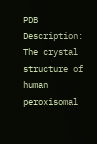PDB Description: The crystal structure of human peroxisomal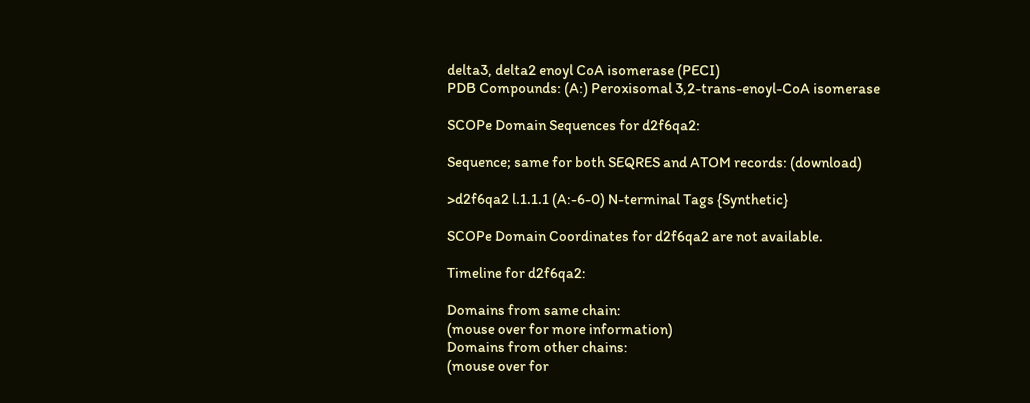delta3, delta2 enoyl CoA isomerase (PECI)
PDB Compounds: (A:) Peroxisomal 3,2-trans-enoyl-CoA isomerase

SCOPe Domain Sequences for d2f6qa2:

Sequence; same for both SEQRES and ATOM records: (download)

>d2f6qa2 l.1.1.1 (A:-6-0) N-terminal Tags {Synthetic}

SCOPe Domain Coordinates for d2f6qa2 are not available.

Timeline for d2f6qa2:

Domains from same chain:
(mouse over for more information)
Domains from other chains:
(mouse over for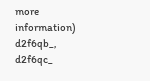more information)
d2f6qb_, d2f6qc_